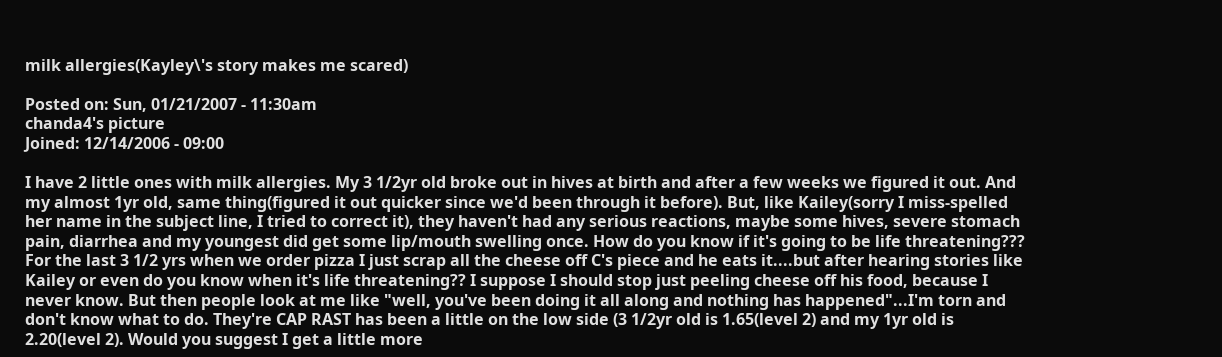milk allergies(Kayley\'s story makes me scared)

Posted on: Sun, 01/21/2007 - 11:30am
chanda4's picture
Joined: 12/14/2006 - 09:00

I have 2 little ones with milk allergies. My 3 1/2yr old broke out in hives at birth and after a few weeks we figured it out. And my almost 1yr old, same thing(figured it out quicker since we'd been through it before). But, like Kailey(sorry I miss-spelled her name in the subject line, I tried to correct it), they haven't had any serious reactions, maybe some hives, severe stomach pain, diarrhea and my youngest did get some lip/mouth swelling once. How do you know if it's going to be life threatening??? For the last 3 1/2 yrs when we order pizza I just scrap all the cheese off C's piece and he eats it....but after hearing stories like Kailey or even do you know when it's life threatening?? I suppose I should stop just peeling cheese off his food, because I never know. But then people look at me like "well, you've been doing it all along and nothing has happened"...I'm torn and don't know what to do. They're CAP RAST has been a little on the low side (3 1/2yr old is 1.65(level 2) and my 1yr old is 2.20(level 2). Would you suggest I get a little more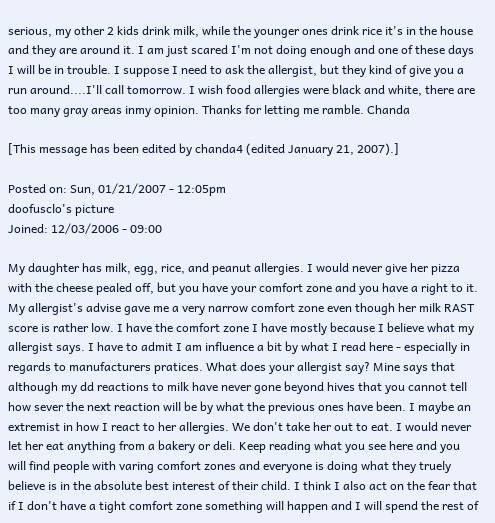serious, my other 2 kids drink milk, while the younger ones drink rice it's in the house and they are around it. I am just scared I'm not doing enough and one of these days I will be in trouble. I suppose I need to ask the allergist, but they kind of give you a run around....I'll call tomorrow. I wish food allergies were black and white, there are too many gray areas inmy opinion. Thanks for letting me ramble. Chanda

[This message has been edited by chanda4 (edited January 21, 2007).]

Posted on: Sun, 01/21/2007 - 12:05pm
doofusclo's picture
Joined: 12/03/2006 - 09:00

My daughter has milk, egg, rice, and peanut allergies. I would never give her pizza with the cheese pealed off, but you have your comfort zone and you have a right to it. My allergist's advise gave me a very narrow comfort zone even though her milk RAST score is rather low. I have the comfort zone I have mostly because I believe what my allergist says. I have to admit I am influence a bit by what I read here - especially in regards to manufacturers pratices. What does your allergist say? Mine says that although my dd reactions to milk have never gone beyond hives that you cannot tell how sever the next reaction will be by what the previous ones have been. I maybe an extremist in how I react to her allergies. We don't take her out to eat. I would never let her eat anything from a bakery or deli. Keep reading what you see here and you will find people with varing comfort zones and everyone is doing what they truely believe is in the absolute best interest of their child. I think I also act on the fear that if I don't have a tight comfort zone something will happen and I will spend the rest of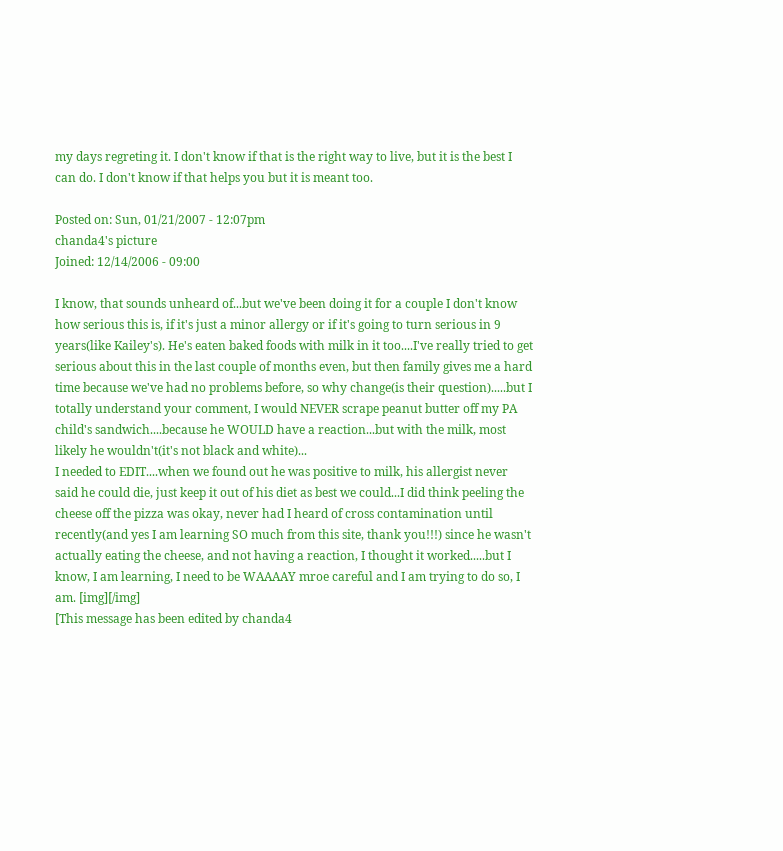my days regreting it. I don't know if that is the right way to live, but it is the best I can do. I don't know if that helps you but it is meant too.

Posted on: Sun, 01/21/2007 - 12:07pm
chanda4's picture
Joined: 12/14/2006 - 09:00

I know, that sounds unheard of...but we've been doing it for a couple I don't know how serious this is, if it's just a minor allergy or if it's going to turn serious in 9 years(like Kailey's). He's eaten baked foods with milk in it too....I've really tried to get serious about this in the last couple of months even, but then family gives me a hard time because we've had no problems before, so why change(is their question).....but I totally understand your comment, I would NEVER scrape peanut butter off my PA child's sandwich....because he WOULD have a reaction...but with the milk, most likely he wouldn't(it's not black and white)...
I needed to EDIT....when we found out he was positive to milk, his allergist never said he could die, just keep it out of his diet as best we could...I did think peeling the cheese off the pizza was okay, never had I heard of cross contamination until recently(and yes I am learning SO much from this site, thank you!!!) since he wasn't actually eating the cheese, and not having a reaction, I thought it worked.....but I know, I am learning, I need to be WAAAAY mroe careful and I am trying to do so, I am. [img][/img]
[This message has been edited by chanda4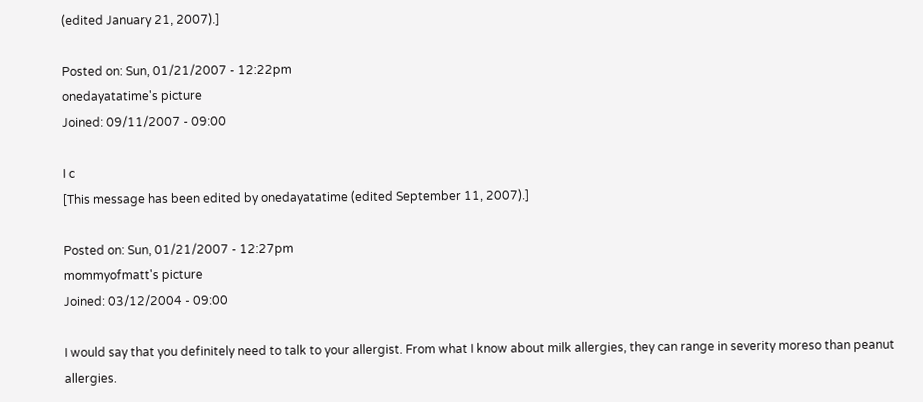(edited January 21, 2007).]

Posted on: Sun, 01/21/2007 - 12:22pm
onedayatatime's picture
Joined: 09/11/2007 - 09:00

I c
[This message has been edited by onedayatatime (edited September 11, 2007).]

Posted on: Sun, 01/21/2007 - 12:27pm
mommyofmatt's picture
Joined: 03/12/2004 - 09:00

I would say that you definitely need to talk to your allergist. From what I know about milk allergies, they can range in severity moreso than peanut allergies.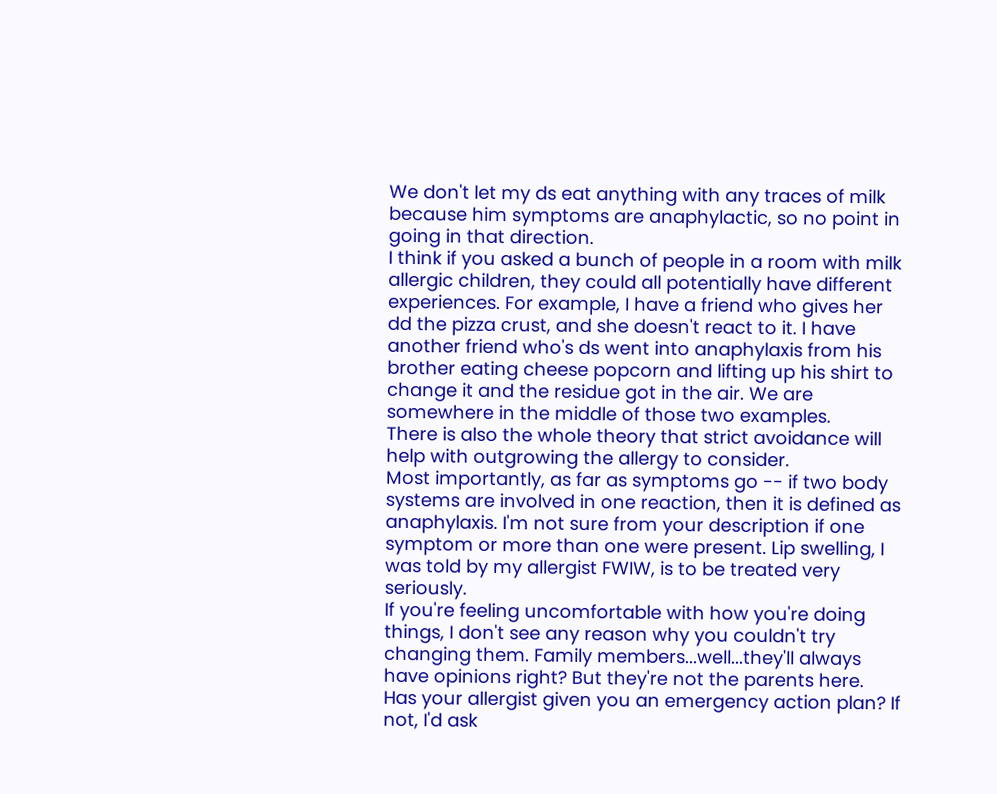We don't let my ds eat anything with any traces of milk because him symptoms are anaphylactic, so no point in going in that direction.
I think if you asked a bunch of people in a room with milk allergic children, they could all potentially have different experiences. For example, I have a friend who gives her dd the pizza crust, and she doesn't react to it. I have another friend who's ds went into anaphylaxis from his brother eating cheese popcorn and lifting up his shirt to change it and the residue got in the air. We are somewhere in the middle of those two examples.
There is also the whole theory that strict avoidance will help with outgrowing the allergy to consider.
Most importantly, as far as symptoms go -- if two body systems are involved in one reaction, then it is defined as anaphylaxis. I'm not sure from your description if one symptom or more than one were present. Lip swelling, I was told by my allergist FWIW, is to be treated very seriously.
If you're feeling uncomfortable with how you're doing things, I don't see any reason why you couldn't try changing them. Family members...well...they'll always have opinions right? But they're not the parents here.
Has your allergist given you an emergency action plan? If not, I'd ask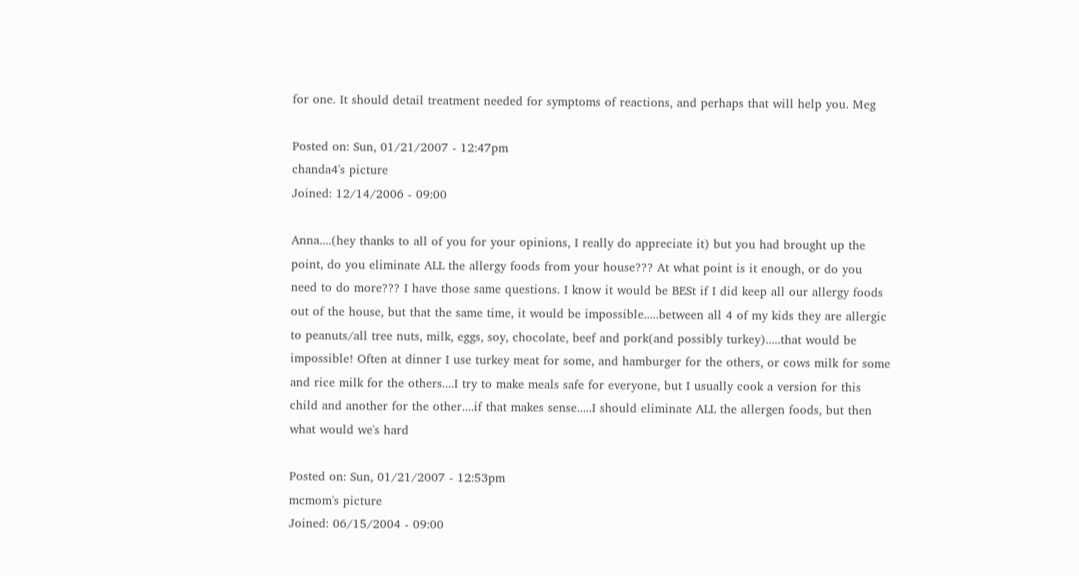for one. It should detail treatment needed for symptoms of reactions, and perhaps that will help you. Meg

Posted on: Sun, 01/21/2007 - 12:47pm
chanda4's picture
Joined: 12/14/2006 - 09:00

Anna....(hey thanks to all of you for your opinions, I really do appreciate it) but you had brought up the point, do you eliminate ALL the allergy foods from your house??? At what point is it enough, or do you need to do more??? I have those same questions. I know it would be BESt if I did keep all our allergy foods out of the house, but that the same time, it would be impossible.....between all 4 of my kids they are allergic to peanuts/all tree nuts, milk, eggs, soy, chocolate, beef and pork(and possibly turkey).....that would be impossible! Often at dinner I use turkey meat for some, and hamburger for the others, or cows milk for some and rice milk for the others....I try to make meals safe for everyone, but I usually cook a version for this child and another for the other....if that makes sense.....I should eliminate ALL the allergen foods, but then what would we's hard

Posted on: Sun, 01/21/2007 - 12:53pm
mcmom's picture
Joined: 06/15/2004 - 09:00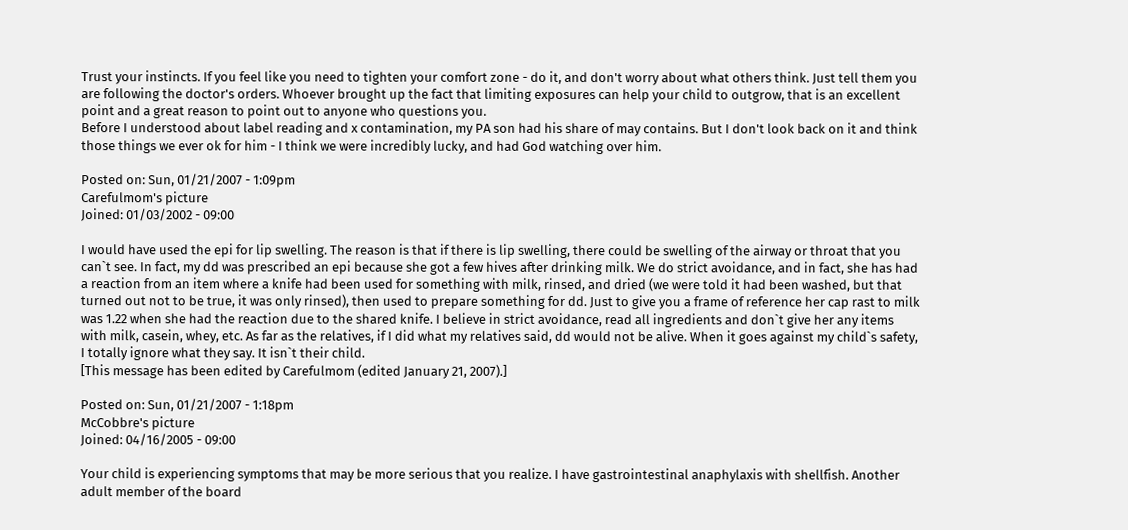Trust your instincts. If you feel like you need to tighten your comfort zone - do it, and don't worry about what others think. Just tell them you are following the doctor's orders. Whoever brought up the fact that limiting exposures can help your child to outgrow, that is an excellent point and a great reason to point out to anyone who questions you.
Before I understood about label reading and x contamination, my PA son had his share of may contains. But I don't look back on it and think those things we ever ok for him - I think we were incredibly lucky, and had God watching over him.

Posted on: Sun, 01/21/2007 - 1:09pm
Carefulmom's picture
Joined: 01/03/2002 - 09:00

I would have used the epi for lip swelling. The reason is that if there is lip swelling, there could be swelling of the airway or throat that you can`t see. In fact, my dd was prescribed an epi because she got a few hives after drinking milk. We do strict avoidance, and in fact, she has had a reaction from an item where a knife had been used for something with milk, rinsed, and dried (we were told it had been washed, but that turned out not to be true, it was only rinsed), then used to prepare something for dd. Just to give you a frame of reference her cap rast to milk was 1.22 when she had the reaction due to the shared knife. I believe in strict avoidance, read all ingredients and don`t give her any items with milk, casein, whey, etc. As far as the relatives, if I did what my relatives said, dd would not be alive. When it goes against my child`s safety, I totally ignore what they say. It isn`t their child.
[This message has been edited by Carefulmom (edited January 21, 2007).]

Posted on: Sun, 01/21/2007 - 1:18pm
McCobbre's picture
Joined: 04/16/2005 - 09:00

Your child is experiencing symptoms that may be more serious that you realize. I have gastrointestinal anaphylaxis with shellfish. Another adult member of the board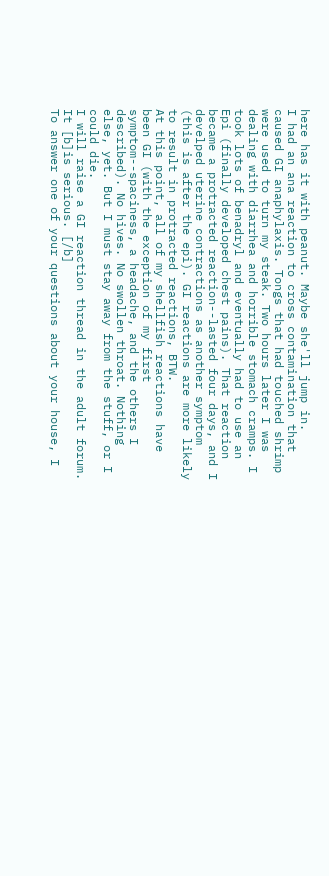here has it with peanut. Maybe she'll jump in.
I had an ana reaction to cross contamination that caused GI anaphylaxis. Tongs that had touched shrimp were used to turn my steak. Two hours later I was dealing with diarrhea and horrible stomach cramps. I took lots of benadryl and eventually had to use an Epi (finally developed chest pains). That reaction became a protracted reaction--lasted four days, and I develped uterine contractions as another symptom (this is after the epi). GI reactions are more likely to result in protracted reactions, BTW.
At this point, all of my shellfish reactions have been GI (with the exception of my first symptom--spaciness, a headache, and the others I described). No hives. No swollen throat. Nothing else, yet. But I must stay away from the stuff, or I could die.
I will raise a GI reaction thread in the adult forum.
It [b]is serious. [/b]
To answer one of your questions about your house, I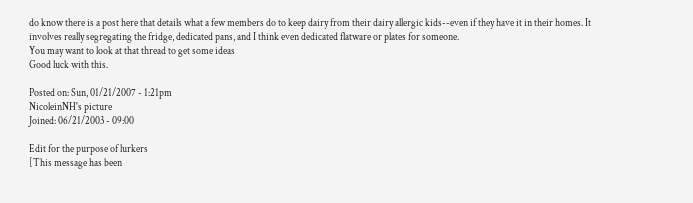do know there is a post here that details what a few members do to keep dairy from their dairy allergic kids--even if they have it in their homes. It involves really segregating the fridge, dedicated pans, and I think even dedicated flatware or plates for someone.
You may want to look at that thread to get some ideas
Good luck with this.

Posted on: Sun, 01/21/2007 - 1:21pm
NicoleinNH's picture
Joined: 06/21/2003 - 09:00

Edit for the purpose of lurkers
[This message has been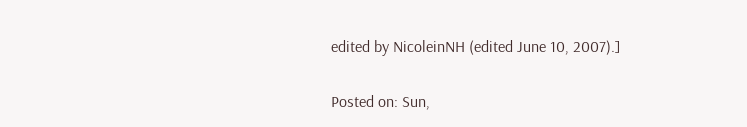edited by NicoleinNH (edited June 10, 2007).]

Posted on: Sun,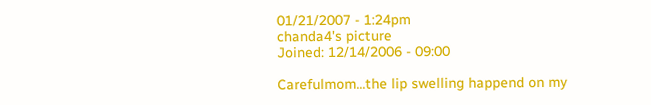01/21/2007 - 1:24pm
chanda4's picture
Joined: 12/14/2006 - 09:00

Carefulmom...the lip swelling happend on my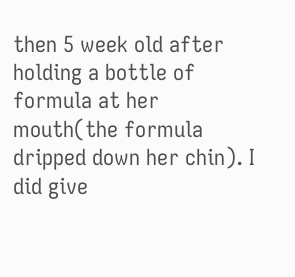then 5 week old after holding a bottle of formula at her mouth(the formula dripped down her chin). I did give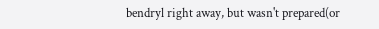bendryl right away, but wasn't prepared(or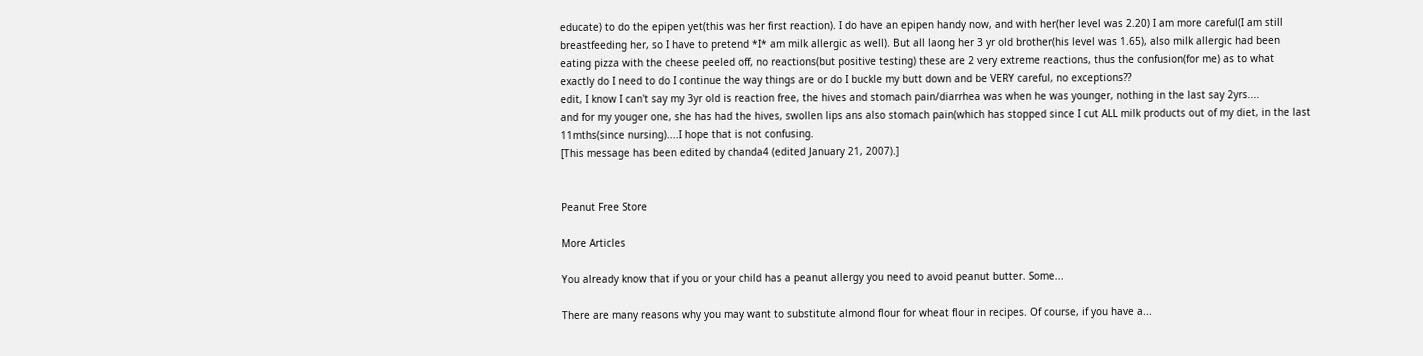educate) to do the epipen yet(this was her first reaction). I do have an epipen handy now, and with her(her level was 2.20) I am more careful(I am still breastfeeding her, so I have to pretend *I* am milk allergic as well). But all laong her 3 yr old brother(his level was 1.65), also milk allergic had been eating pizza with the cheese peeled off, no reactions(but positive testing) these are 2 very extreme reactions, thus the confusion(for me) as to what exactly do I need to do I continue the way things are or do I buckle my butt down and be VERY careful, no exceptions??
edit, I know I can't say my 3yr old is reaction free, the hives and stomach pain/diarrhea was when he was younger, nothing in the last say 2yrs....
and for my youger one, she has had the hives, swollen lips ans also stomach pain(which has stopped since I cut ALL milk products out of my diet, in the last 11mths(since nursing)....I hope that is not confusing.
[This message has been edited by chanda4 (edited January 21, 2007).]


Peanut Free Store

More Articles

You already know that if you or your child has a peanut allergy you need to avoid peanut butter. Some...

There are many reasons why you may want to substitute almond flour for wheat flour in recipes. Of course, if you have a...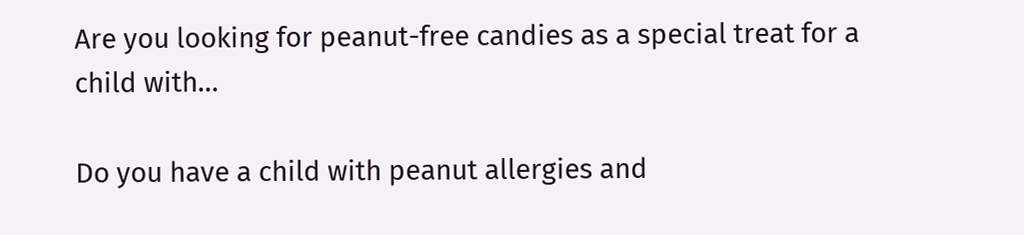Are you looking for peanut-free candies as a special treat for a child with...

Do you have a child with peanut allergies and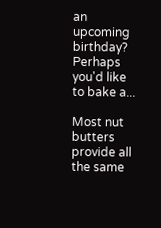an upcoming birthday? Perhaps you'd like to bake a...

Most nut butters provide all the same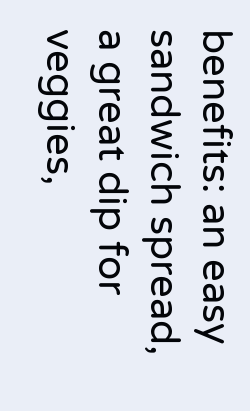benefits: an easy sandwich spread, a great dip for veggies,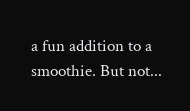a fun addition to a smoothie. But not...